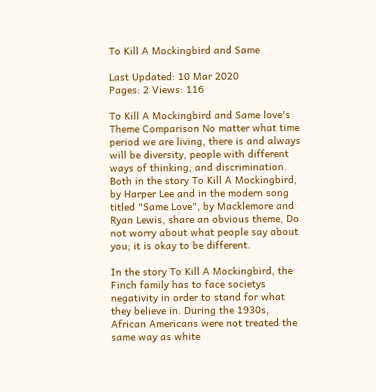To Kill A Mockingbird and Same

Last Updated: 10 Mar 2020
Pages: 2 Views: 116

To Kill A Mockingbird and Same love's Theme Comparison No matter what time period we are living, there is and always will be diversity, people with different ways of thinking, and discrimination. Both in the story To Kill A Mockingbird, by Harper Lee and in the modern song titled "Same Love", by Macklemore and Ryan Lewis, share an obvious theme, Do not worry about what people say about you; it is okay to be different.

In the story To Kill A Mockingbird, the Finch family has to face societys negativity in order to stand for what they believe in. During the 1930s, African Americans were not treated the same way as white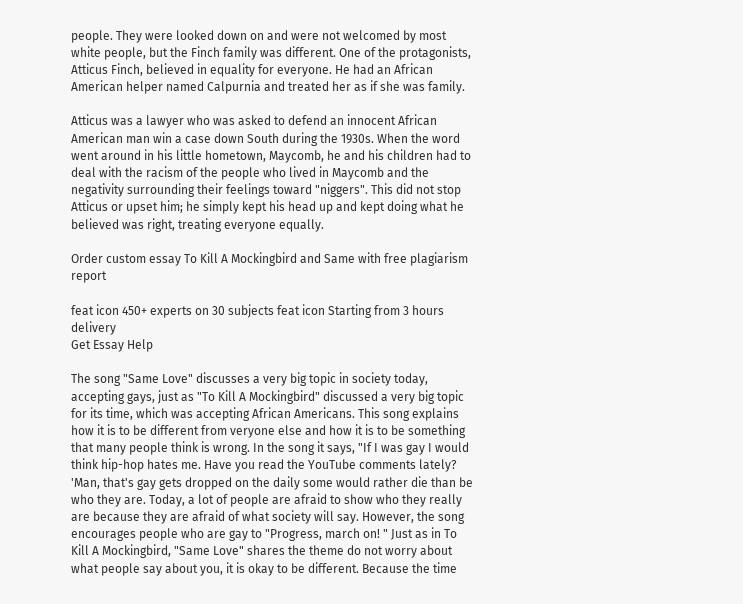people. They were looked down on and were not welcomed by most white people, but the Finch family was different. One of the protagonists, Atticus Finch, believed in equality for everyone. He had an African American helper named Calpurnia and treated her as if she was family.

Atticus was a lawyer who was asked to defend an innocent African American man win a case down South during the 1930s. When the word went around in his little hometown, Maycomb, he and his children had to deal with the racism of the people who lived in Maycomb and the negativity surrounding their feelings toward "niggers". This did not stop Atticus or upset him; he simply kept his head up and kept doing what he believed was right, treating everyone equally.

Order custom essay To Kill A Mockingbird and Same with free plagiarism report

feat icon 450+ experts on 30 subjects feat icon Starting from 3 hours delivery
Get Essay Help

The song "Same Love" discusses a very big topic in society today, accepting gays, just as "To Kill A Mockingbird" discussed a very big topic for its time, which was accepting African Americans. This song explains how it is to be different from veryone else and how it is to be something that many people think is wrong. In the song it says, "If I was gay I would think hip-hop hates me. Have you read the YouTube comments lately? 'Man, that's gay gets dropped on the daily some would rather die than be who they are. Today, a lot of people are afraid to show who they really are because they are afraid of what society will say. However, the song encourages people who are gay to "Progress, march on! " Just as in To Kill A Mockingbird, "Same Love" shares the theme do not worry about what people say about you, it is okay to be different. Because the time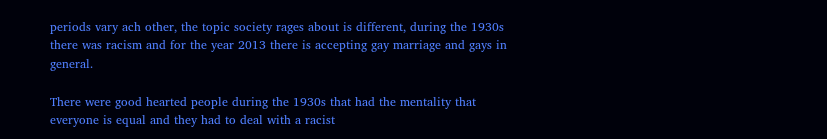periods vary ach other, the topic society rages about is different, during the 1930s there was racism and for the year 2013 there is accepting gay marriage and gays in general.

There were good hearted people during the 1930s that had the mentality that everyone is equal and they had to deal with a racist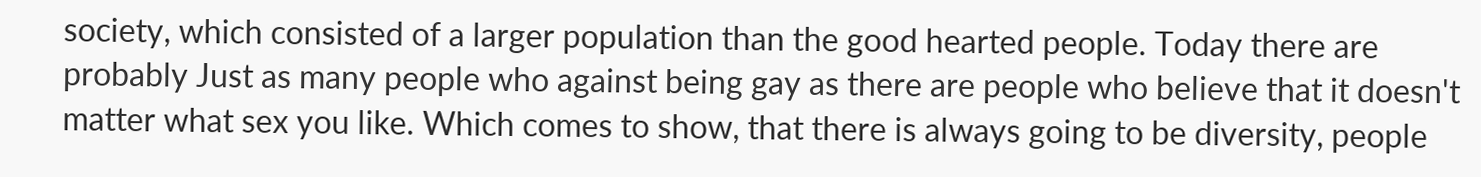society, which consisted of a larger population than the good hearted people. Today there are probably Just as many people who against being gay as there are people who believe that it doesn't matter what sex you like. Which comes to show, that there is always going to be diversity, people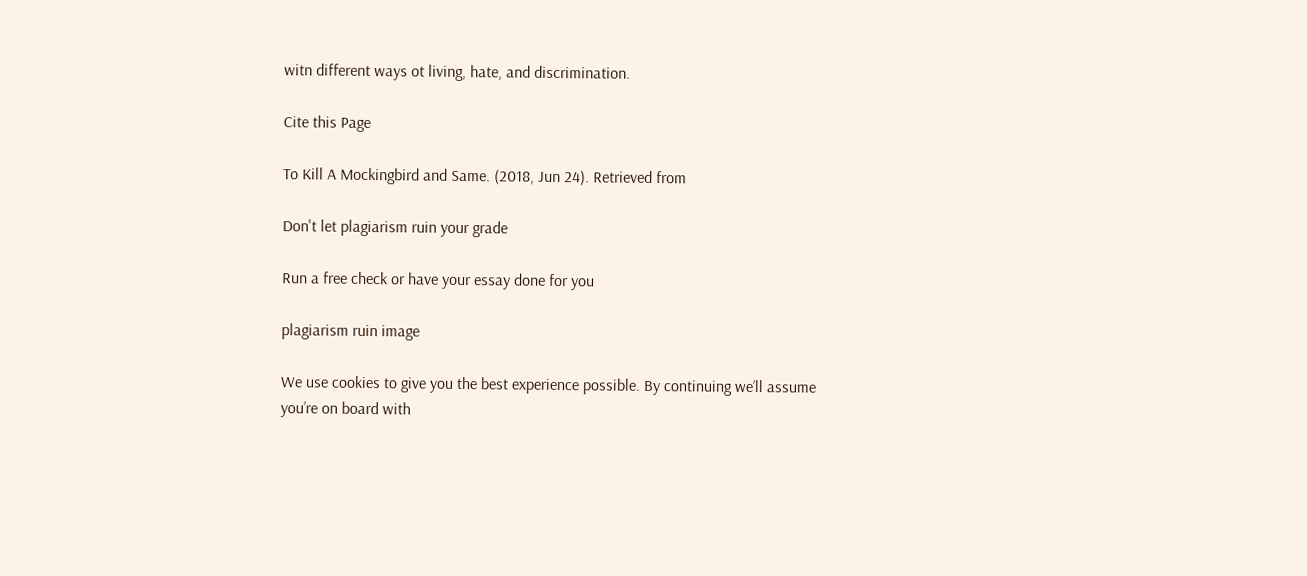witn different ways ot living, hate, and discrimination.

Cite this Page

To Kill A Mockingbird and Same. (2018, Jun 24). Retrieved from

Don't let plagiarism ruin your grade

Run a free check or have your essay done for you

plagiarism ruin image

We use cookies to give you the best experience possible. By continuing we’ll assume you’re on board with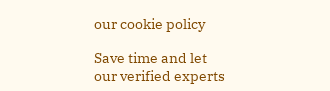our cookie policy

Save time and let our verified experts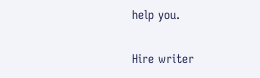help you.

Hire writer